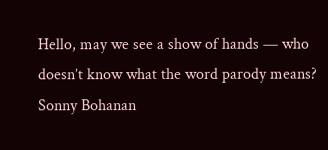Hello, may we see a show of hands — who doesn’t know what the word parody means?
Sonny Bohanan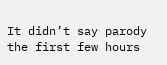It didn’t say parody the first few hours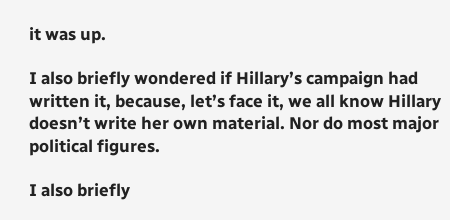it was up.

I also briefly wondered if Hillary’s campaign had written it, because, let’s face it, we all know Hillary doesn’t write her own material. Nor do most major political figures.

I also briefly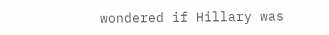wondered if Hillary was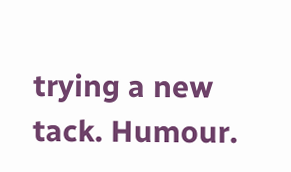trying a new tack. Humour.